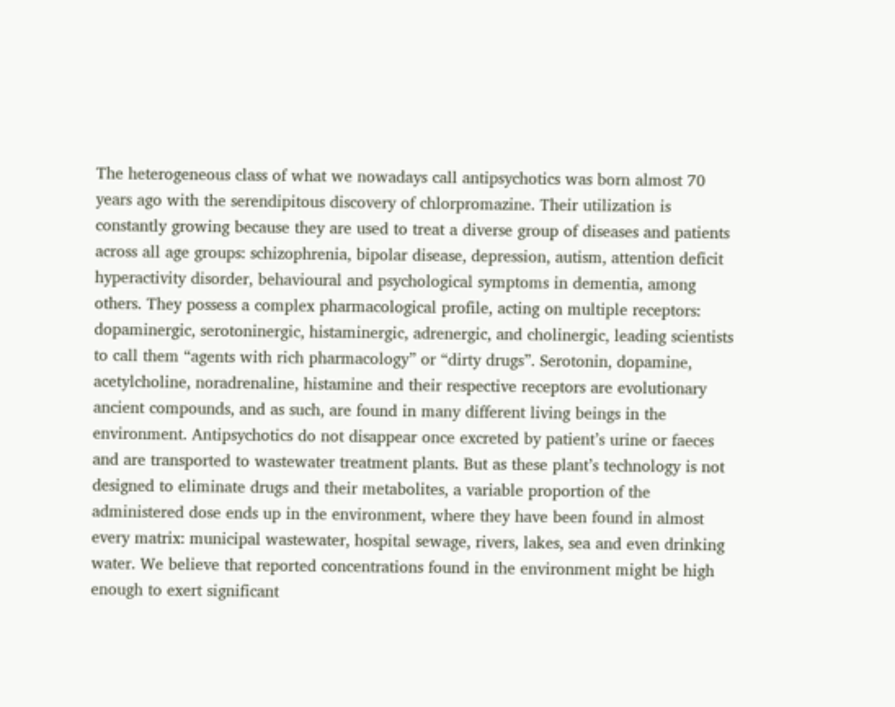The heterogeneous class of what we nowadays call antipsychotics was born almost 70 years ago with the serendipitous discovery of chlorpromazine. Their utilization is constantly growing because they are used to treat a diverse group of diseases and patients across all age groups: schizophrenia, bipolar disease, depression, autism, attention deficit hyperactivity disorder, behavioural and psychological symptoms in dementia, among others. They possess a complex pharmacological profile, acting on multiple receptors: dopaminergic, serotoninergic, histaminergic, adrenergic, and cholinergic, leading scientists to call them “agents with rich pharmacology” or “dirty drugs”. Serotonin, dopamine, acetylcholine, noradrenaline, histamine and their respective receptors are evolutionary ancient compounds, and as such, are found in many different living beings in the environment. Antipsychotics do not disappear once excreted by patient’s urine or faeces and are transported to wastewater treatment plants. But as these plant’s technology is not designed to eliminate drugs and their metabolites, a variable proportion of the administered dose ends up in the environment, where they have been found in almost every matrix: municipal wastewater, hospital sewage, rivers, lakes, sea and even drinking water. We believe that reported concentrations found in the environment might be high enough to exert significant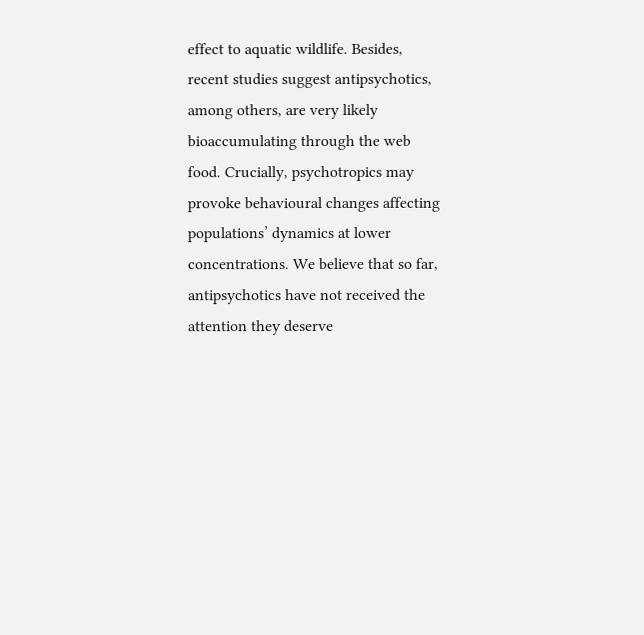effect to aquatic wildlife. Besides, recent studies suggest antipsychotics, among others, are very likely bioaccumulating through the web food. Crucially, psychotropics may provoke behavioural changes affecting populations’ dynamics at lower concentrations. We believe that so far, antipsychotics have not received the attention they deserve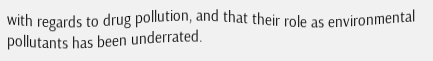with regards to drug pollution, and that their role as environmental pollutants has been underrated.